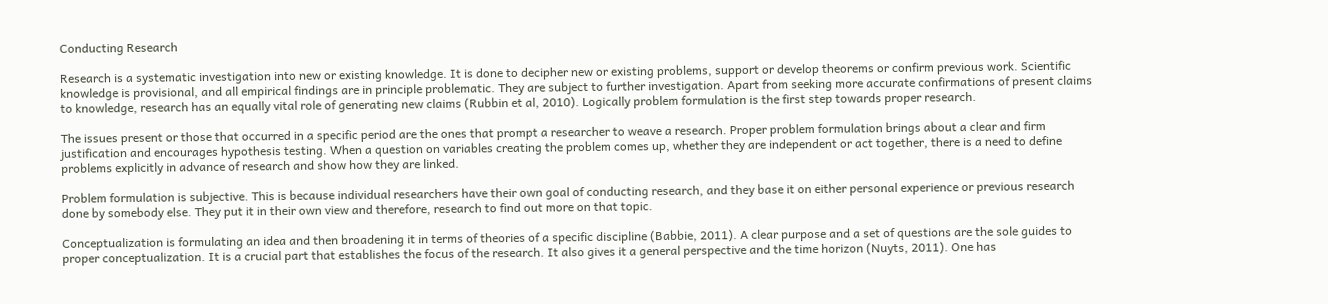Conducting Research

Research is a systematic investigation into new or existing knowledge. It is done to decipher new or existing problems, support or develop theorems or confirm previous work. Scientific knowledge is provisional, and all empirical findings are in principle problematic. They are subject to further investigation. Apart from seeking more accurate confirmations of present claims to knowledge, research has an equally vital role of generating new claims (Rubbin et al, 2010). Logically problem formulation is the first step towards proper research.

The issues present or those that occurred in a specific period are the ones that prompt a researcher to weave a research. Proper problem formulation brings about a clear and firm justification and encourages hypothesis testing. When a question on variables creating the problem comes up, whether they are independent or act together, there is a need to define problems explicitly in advance of research and show how they are linked.

Problem formulation is subjective. This is because individual researchers have their own goal of conducting research, and they base it on either personal experience or previous research done by somebody else. They put it in their own view and therefore, research to find out more on that topic.

Conceptualization is formulating an idea and then broadening it in terms of theories of a specific discipline (Babbie, 2011). A clear purpose and a set of questions are the sole guides to proper conceptualization. It is a crucial part that establishes the focus of the research. It also gives it a general perspective and the time horizon (Nuyts, 2011). One has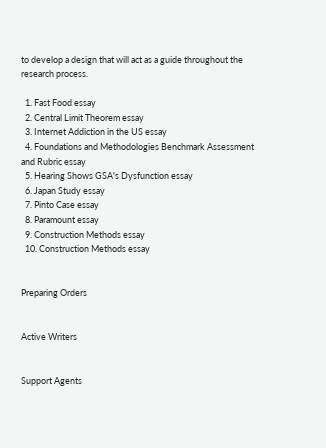to develop a design that will act as a guide throughout the research process.

  1. Fast Food essay
  2. Central Limit Theorem essay
  3. Internet Addiction in the US essay
  4. Foundations and Methodologies Benchmark Assessment and Rubric essay
  5. Hearing Shows GSA's Dysfunction essay
  6. Japan Study essay
  7. Pinto Case essay
  8. Paramount essay
  9. Construction Methods essay
  10. Construction Methods essay


Preparing Orders


Active Writers


Support Agents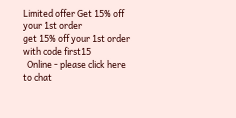Limited offer Get 15% off your 1st order
get 15% off your 1st order with code first15
  Online - please click here to chat